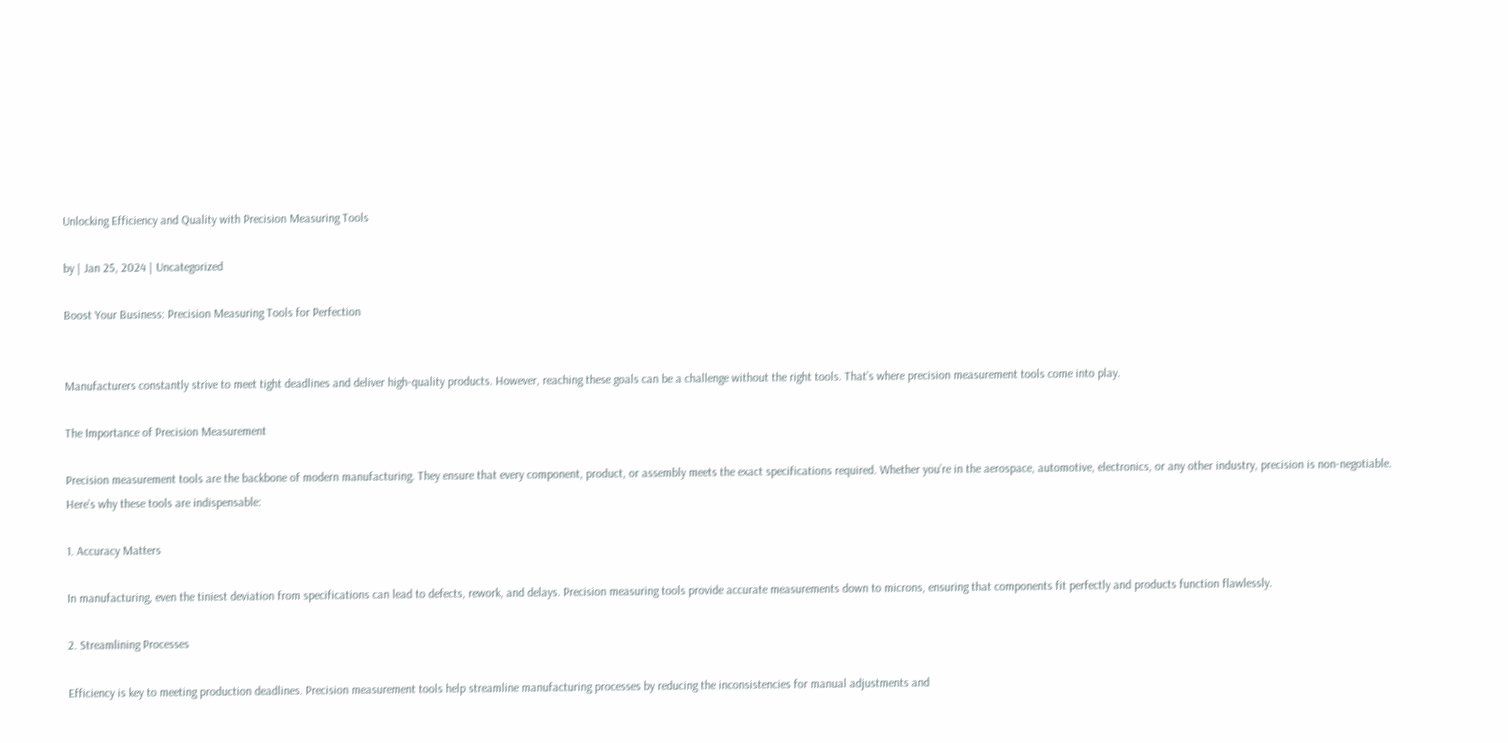Unlocking Efficiency and Quality with Precision Measuring Tools

by | Jan 25, 2024 | Uncategorized

Boost Your Business: Precision Measuring Tools for Perfection


Manufacturers constantly strive to meet tight deadlines and deliver high-quality products. However, reaching these goals can be a challenge without the right tools. That’s where precision measurement tools come into play.

The Importance of Precision Measurement

Precision measurement tools are the backbone of modern manufacturing. They ensure that every component, product, or assembly meets the exact specifications required. Whether you’re in the aerospace, automotive, electronics, or any other industry, precision is non-negotiable. Here’s why these tools are indispensable:

1. Accuracy Matters

In manufacturing, even the tiniest deviation from specifications can lead to defects, rework, and delays. Precision measuring tools provide accurate measurements down to microns, ensuring that components fit perfectly and products function flawlessly.

2. Streamlining Processes

Efficiency is key to meeting production deadlines. Precision measurement tools help streamline manufacturing processes by reducing the inconsistencies for manual adjustments and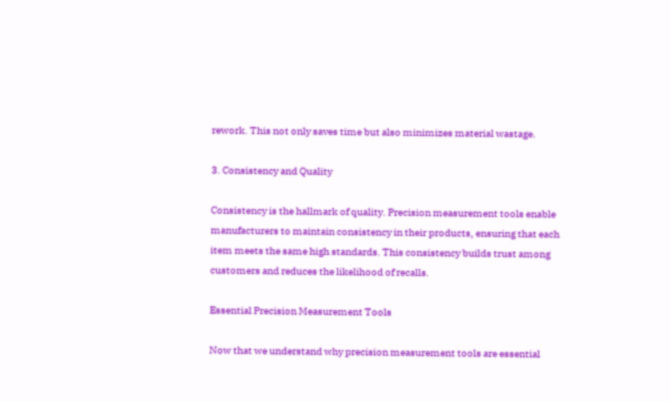rework. This not only saves time but also minimizes material wastage.

3. Consistency and Quality

Consistency is the hallmark of quality. Precision measurement tools enable manufacturers to maintain consistency in their products, ensuring that each item meets the same high standards. This consistency builds trust among customers and reduces the likelihood of recalls.

Essential Precision Measurement Tools

Now that we understand why precision measurement tools are essential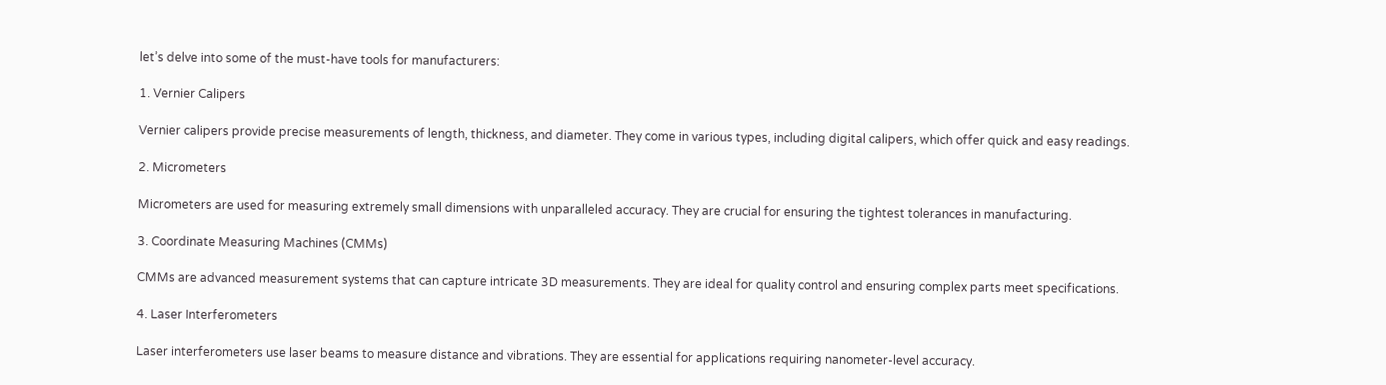let’s delve into some of the must-have tools for manufacturers:

1. Vernier Calipers

Vernier calipers provide precise measurements of length, thickness, and diameter. They come in various types, including digital calipers, which offer quick and easy readings.

2. Micrometers

Micrometers are used for measuring extremely small dimensions with unparalleled accuracy. They are crucial for ensuring the tightest tolerances in manufacturing.

3. Coordinate Measuring Machines (CMMs)

CMMs are advanced measurement systems that can capture intricate 3D measurements. They are ideal for quality control and ensuring complex parts meet specifications.

4. Laser Interferometers

Laser interferometers use laser beams to measure distance and vibrations. They are essential for applications requiring nanometer-level accuracy.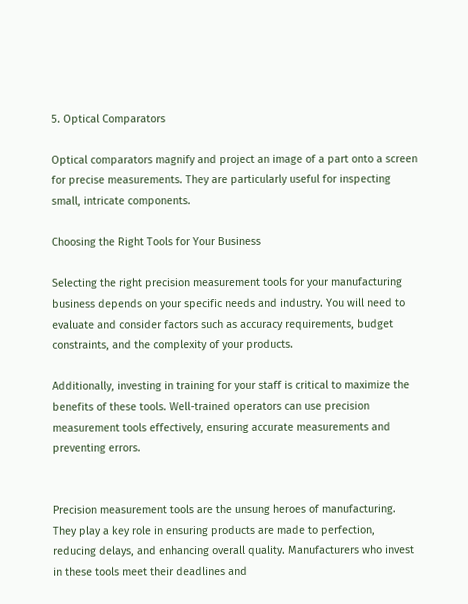5. Optical Comparators

Optical comparators magnify and project an image of a part onto a screen for precise measurements. They are particularly useful for inspecting small, intricate components.

Choosing the Right Tools for Your Business

Selecting the right precision measurement tools for your manufacturing business depends on your specific needs and industry. You will need to evaluate and consider factors such as accuracy requirements, budget constraints, and the complexity of your products.

Additionally, investing in training for your staff is critical to maximize the benefits of these tools. Well-trained operators can use precision measurement tools effectively, ensuring accurate measurements and preventing errors.


Precision measurement tools are the unsung heroes of manufacturing. They play a key role in ensuring products are made to perfection, reducing delays, and enhancing overall quality. Manufacturers who invest in these tools meet their deadlines and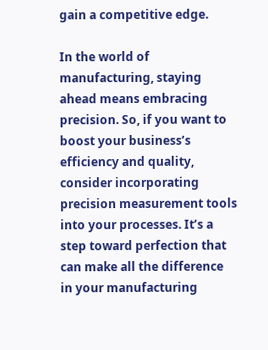gain a competitive edge.

In the world of manufacturing, staying ahead means embracing precision. So, if you want to boost your business’s efficiency and quality, consider incorporating precision measurement tools into your processes. It’s a step toward perfection that can make all the difference in your manufacturing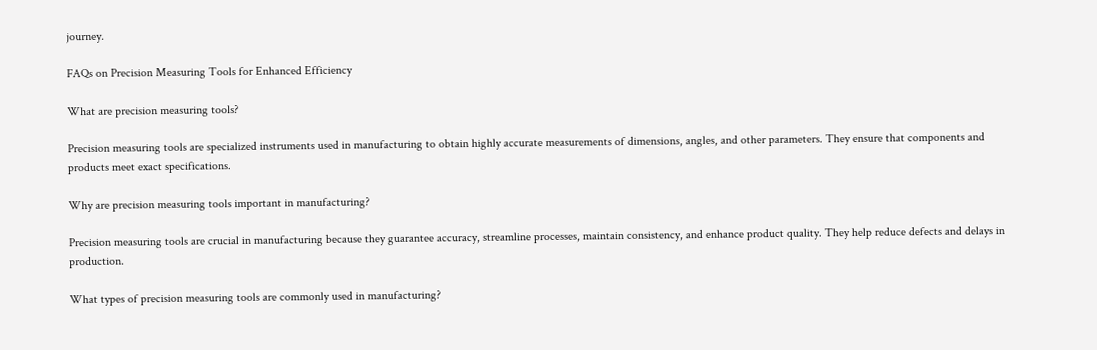journey.

FAQs on Precision Measuring Tools for Enhanced Efficiency

What are precision measuring tools?

Precision measuring tools are specialized instruments used in manufacturing to obtain highly accurate measurements of dimensions, angles, and other parameters. They ensure that components and products meet exact specifications.

Why are precision measuring tools important in manufacturing?

Precision measuring tools are crucial in manufacturing because they guarantee accuracy, streamline processes, maintain consistency, and enhance product quality. They help reduce defects and delays in production.

What types of precision measuring tools are commonly used in manufacturing?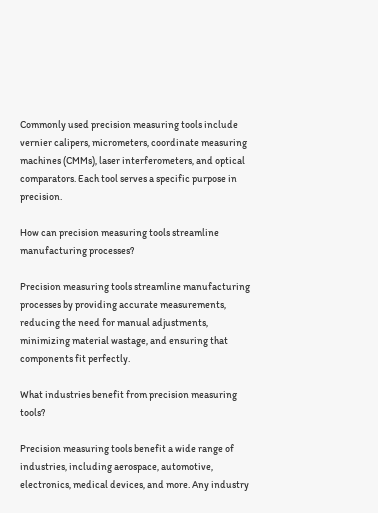Commonly used precision measuring tools include vernier calipers, micrometers, coordinate measuring machines (CMMs), laser interferometers, and optical comparators. Each tool serves a specific purpose in precision.

How can precision measuring tools streamline manufacturing processes?

Precision measuring tools streamline manufacturing processes by providing accurate measurements, reducing the need for manual adjustments, minimizing material wastage, and ensuring that components fit perfectly.

What industries benefit from precision measuring tools?

Precision measuring tools benefit a wide range of industries, including aerospace, automotive, electronics, medical devices, and more. Any industry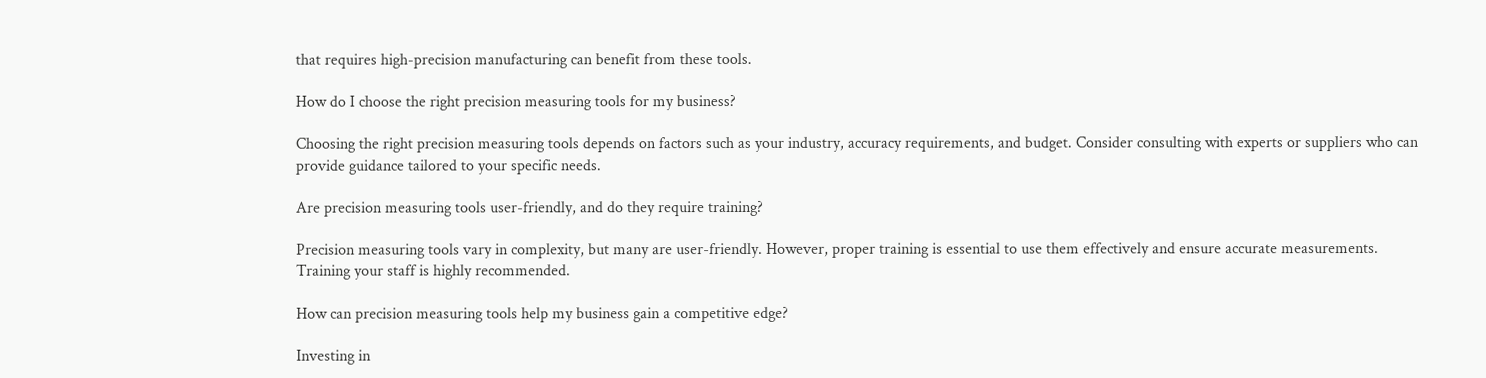that requires high-precision manufacturing can benefit from these tools.

How do I choose the right precision measuring tools for my business?

Choosing the right precision measuring tools depends on factors such as your industry, accuracy requirements, and budget. Consider consulting with experts or suppliers who can provide guidance tailored to your specific needs.

Are precision measuring tools user-friendly, and do they require training?

Precision measuring tools vary in complexity, but many are user-friendly. However, proper training is essential to use them effectively and ensure accurate measurements. Training your staff is highly recommended.

How can precision measuring tools help my business gain a competitive edge?

Investing in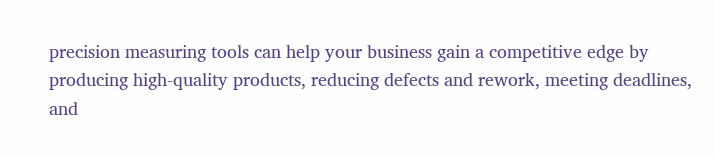precision measuring tools can help your business gain a competitive edge by producing high-quality products, reducing defects and rework, meeting deadlines, and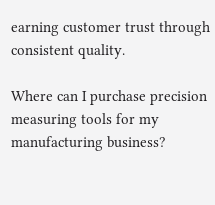earning customer trust through consistent quality.

Where can I purchase precision measuring tools for my manufacturing business?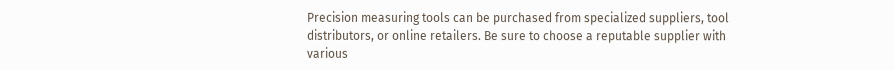Precision measuring tools can be purchased from specialized suppliers, tool distributors, or online retailers. Be sure to choose a reputable supplier with various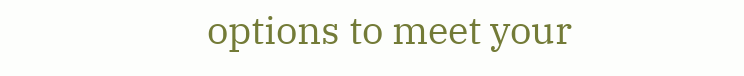options to meet your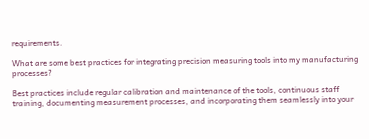requirements.

What are some best practices for integrating precision measuring tools into my manufacturing processes?

Best practices include regular calibration and maintenance of the tools, continuous staff training, documenting measurement processes, and incorporating them seamlessly into your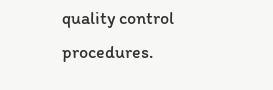quality control procedures.